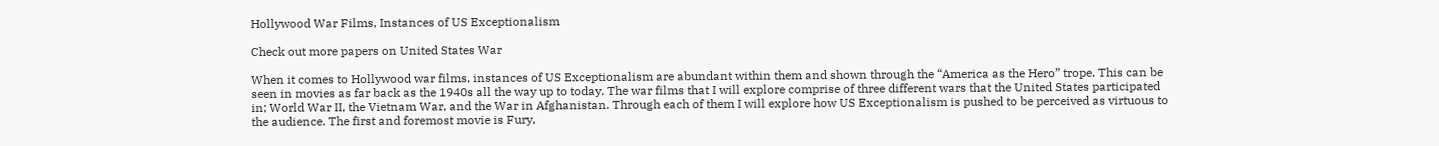Hollywood War Films, Instances of US Exceptionalism

Check out more papers on United States War

When it comes to Hollywood war films, instances of US Exceptionalism are abundant within them and shown through the “America as the Hero” trope. This can be seen in movies as far back as the 1940s all the way up to today. The war films that I will explore comprise of three different wars that the United States participated in; World War II, the Vietnam War, and the War in Afghanistan. Through each of them I will explore how US Exceptionalism is pushed to be perceived as virtuous to the audience. The first and foremost movie is Fury,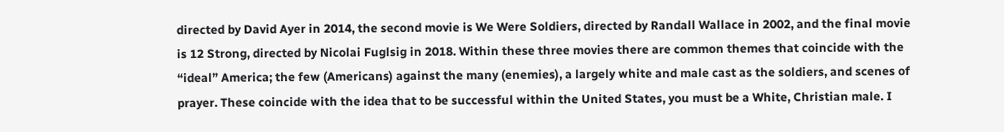directed by David Ayer in 2014, the second movie is We Were Soldiers, directed by Randall Wallace in 2002, and the final movie is 12 Strong, directed by Nicolai Fuglsig in 2018. Within these three movies there are common themes that coincide with the “ideal” America; the few (Americans) against the many (enemies), a largely white and male cast as the soldiers, and scenes of prayer. These coincide with the idea that to be successful within the United States, you must be a White, Christian male. I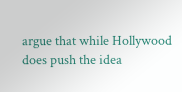argue that while Hollywood does push the idea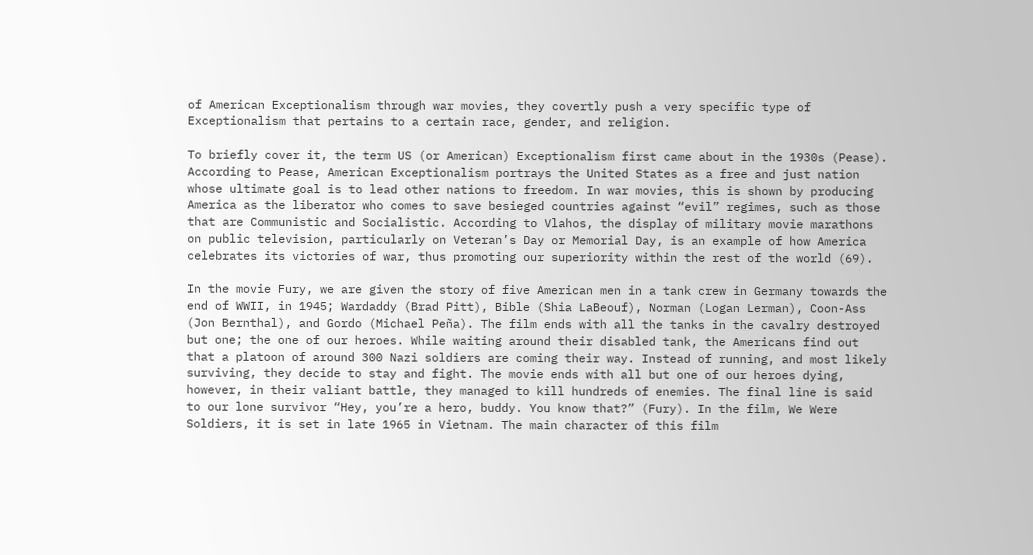of American Exceptionalism through war movies, they covertly push a very specific type of Exceptionalism that pertains to a certain race, gender, and religion.

To briefly cover it, the term US (or American) Exceptionalism first came about in the 1930s (Pease). According to Pease, American Exceptionalism portrays the United States as a free and just nation whose ultimate goal is to lead other nations to freedom. In war movies, this is shown by producing America as the liberator who comes to save besieged countries against “evil” regimes, such as those that are Communistic and Socialistic. According to Vlahos, the display of military movie marathons on public television, particularly on Veteran’s Day or Memorial Day, is an example of how America celebrates its victories of war, thus promoting our superiority within the rest of the world (69).

In the movie Fury, we are given the story of five American men in a tank crew in Germany towards the end of WWII, in 1945; Wardaddy (Brad Pitt), Bible (Shia LaBeouf), Norman (Logan Lerman), Coon-Ass (Jon Bernthal), and Gordo (Michael Peña). The film ends with all the tanks in the cavalry destroyed but one; the one of our heroes. While waiting around their disabled tank, the Americans find out that a platoon of around 300 Nazi soldiers are coming their way. Instead of running, and most likely surviving, they decide to stay and fight. The movie ends with all but one of our heroes dying, however, in their valiant battle, they managed to kill hundreds of enemies. The final line is said to our lone survivor “Hey, you’re a hero, buddy. You know that?” (Fury). In the film, We Were Soldiers, it is set in late 1965 in Vietnam. The main character of this film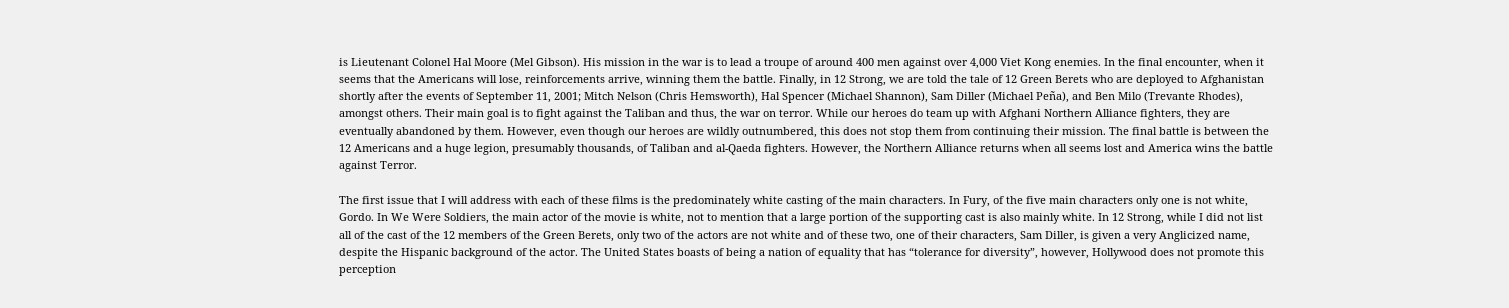is Lieutenant Colonel Hal Moore (Mel Gibson). His mission in the war is to lead a troupe of around 400 men against over 4,000 Viet Kong enemies. In the final encounter, when it seems that the Americans will lose, reinforcements arrive, winning them the battle. Finally, in 12 Strong, we are told the tale of 12 Green Berets who are deployed to Afghanistan shortly after the events of September 11, 2001; Mitch Nelson (Chris Hemsworth), Hal Spencer (Michael Shannon), Sam Diller (Michael Peña), and Ben Milo (Trevante Rhodes), amongst others. Their main goal is to fight against the Taliban and thus, the war on terror. While our heroes do team up with Afghani Northern Alliance fighters, they are eventually abandoned by them. However, even though our heroes are wildly outnumbered, this does not stop them from continuing their mission. The final battle is between the 12 Americans and a huge legion, presumably thousands, of Taliban and al-Qaeda fighters. However, the Northern Alliance returns when all seems lost and America wins the battle against Terror.

The first issue that I will address with each of these films is the predominately white casting of the main characters. In Fury, of the five main characters only one is not white, Gordo. In We Were Soldiers, the main actor of the movie is white, not to mention that a large portion of the supporting cast is also mainly white. In 12 Strong, while I did not list all of the cast of the 12 members of the Green Berets, only two of the actors are not white and of these two, one of their characters, Sam Diller, is given a very Anglicized name, despite the Hispanic background of the actor. The United States boasts of being a nation of equality that has “tolerance for diversity”, however, Hollywood does not promote this perception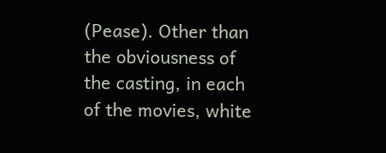(Pease). Other than the obviousness of the casting, in each of the movies, white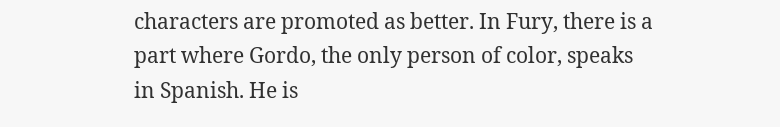characters are promoted as better. In Fury, there is a part where Gordo, the only person of color, speaks in Spanish. He is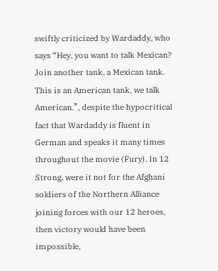swiftly criticized by Wardaddy, who says “Hey, you want to talk Mexican? Join another tank, a Mexican tank. This is an American tank, we talk American.”, despite the hypocritical fact that Wardaddy is fluent in German and speaks it many times throughout the movie (Fury). In 12 Strong, were it not for the Afghani soldiers of the Northern Alliance joining forces with our 12 heroes, then victory would have been impossible,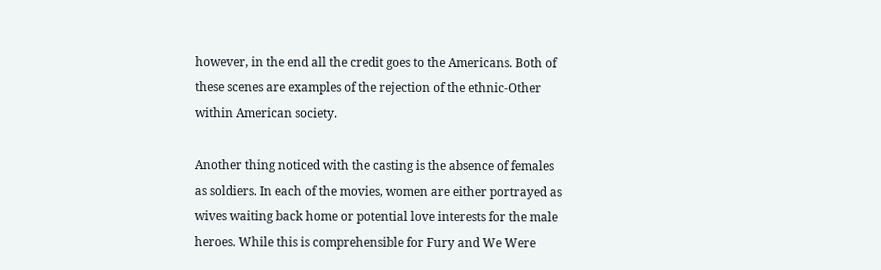however, in the end all the credit goes to the Americans. Both of these scenes are examples of the rejection of the ethnic-Other within American society.

Another thing noticed with the casting is the absence of females as soldiers. In each of the movies, women are either portrayed as wives waiting back home or potential love interests for the male heroes. While this is comprehensible for Fury and We Were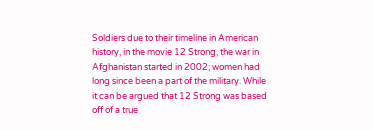Soldiers due to their timeline in American history, in the movie 12 Strong, the war in Afghanistan started in 2002; women had long since been a part of the military. While it can be argued that 12 Strong was based off of a true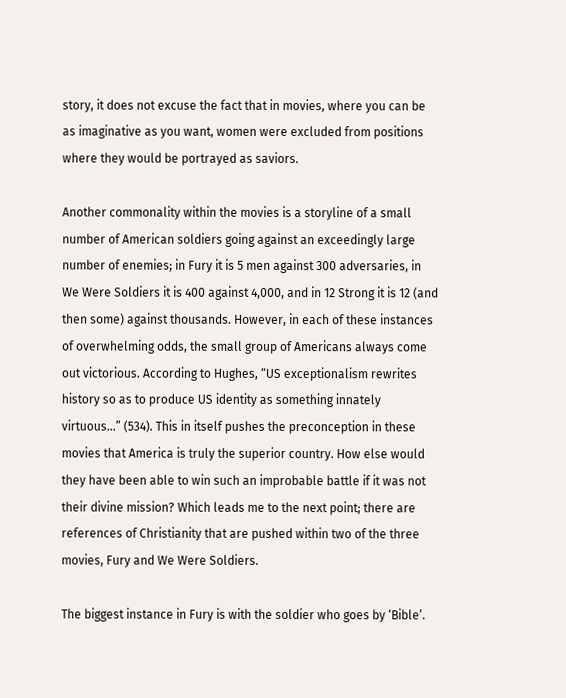story, it does not excuse the fact that in movies, where you can be as imaginative as you want, women were excluded from positions where they would be portrayed as saviors.

Another commonality within the movies is a storyline of a small number of American soldiers going against an exceedingly large number of enemies; in Fury it is 5 men against 300 adversaries, in We Were Soldiers it is 400 against 4,000, and in 12 Strong it is 12 (and then some) against thousands. However, in each of these instances of overwhelming odds, the small group of Americans always come out victorious. According to Hughes, “US exceptionalism rewrites history so as to produce US identity as something innately virtuous…” (534). This in itself pushes the preconception in these movies that America is truly the superior country. How else would they have been able to win such an improbable battle if it was not their divine mission? Which leads me to the next point; there are references of Christianity that are pushed within two of the three movies, Fury and We Were Soldiers.

The biggest instance in Fury is with the soldier who goes by ‘Bible’.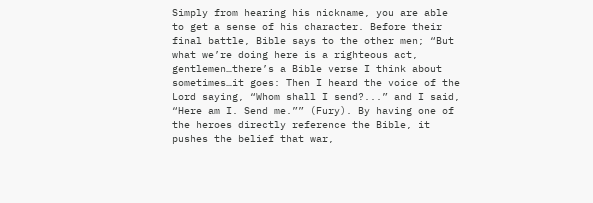Simply from hearing his nickname, you are able to get a sense of his character. Before their final battle, Bible says to the other men; “But what we’re doing here is a righteous act, gentlemen…there’s a Bible verse I think about sometimes…it goes: Then I heard the voice of the Lord saying, “Whom shall I send?...” and I said, “Here am I. Send me.”” (Fury). By having one of the heroes directly reference the Bible, it pushes the belief that war,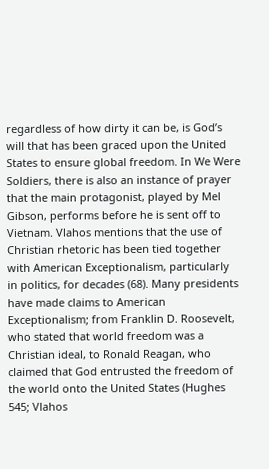regardless of how dirty it can be, is God’s will that has been graced upon the United States to ensure global freedom. In We Were Soldiers, there is also an instance of prayer that the main protagonist, played by Mel Gibson, performs before he is sent off to Vietnam. Vlahos mentions that the use of Christian rhetoric has been tied together with American Exceptionalism, particularly in politics, for decades (68). Many presidents have made claims to American Exceptionalism; from Franklin D. Roosevelt, who stated that world freedom was a Christian ideal, to Ronald Reagan, who claimed that God entrusted the freedom of the world onto the United States (Hughes 545; Vlahos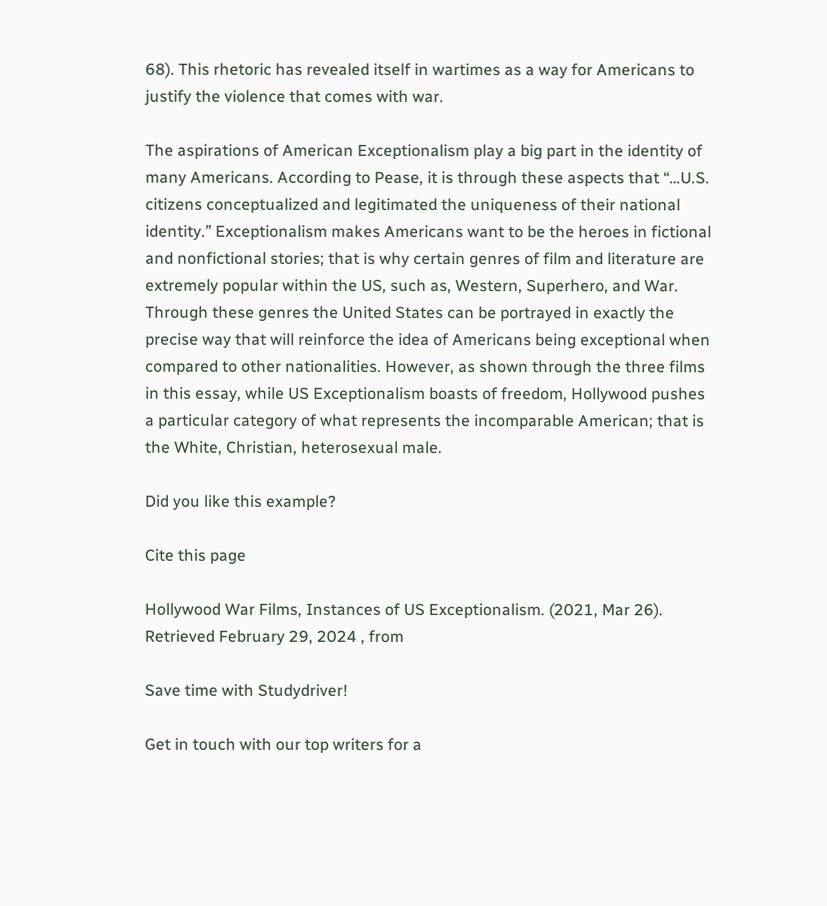68). This rhetoric has revealed itself in wartimes as a way for Americans to justify the violence that comes with war.

The aspirations of American Exceptionalism play a big part in the identity of many Americans. According to Pease, it is through these aspects that “…U.S. citizens conceptualized and legitimated the uniqueness of their national identity.” Exceptionalism makes Americans want to be the heroes in fictional and nonfictional stories; that is why certain genres of film and literature are extremely popular within the US, such as, Western, Superhero, and War. Through these genres the United States can be portrayed in exactly the precise way that will reinforce the idea of Americans being exceptional when compared to other nationalities. However, as shown through the three films in this essay, while US Exceptionalism boasts of freedom, Hollywood pushes a particular category of what represents the incomparable American; that is the White, Christian, heterosexual male.

Did you like this example?

Cite this page

Hollywood War Films, Instances of US Exceptionalism. (2021, Mar 26). Retrieved February 29, 2024 , from

Save time with Studydriver!

Get in touch with our top writers for a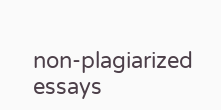non-plagiarized essays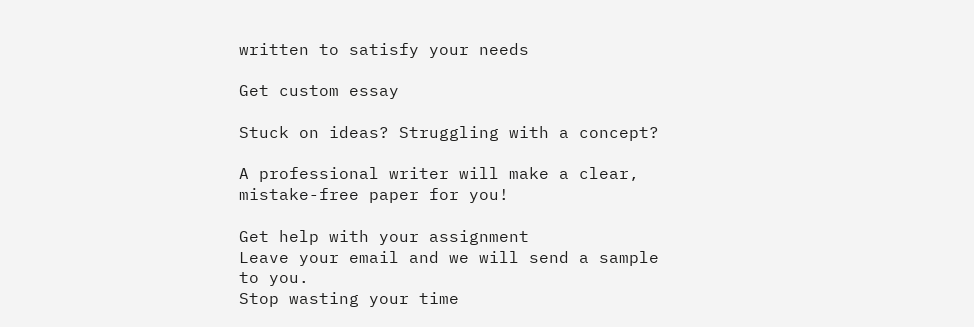written to satisfy your needs

Get custom essay

Stuck on ideas? Struggling with a concept?

A professional writer will make a clear, mistake-free paper for you!

Get help with your assignment
Leave your email and we will send a sample to you.
Stop wasting your time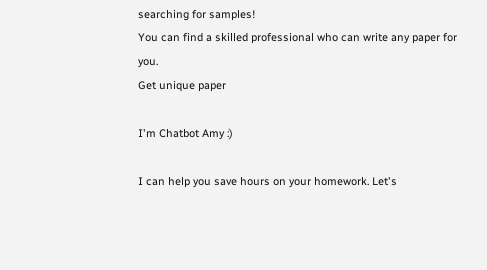searching for samples!
You can find a skilled professional who can write any paper for you.
Get unique paper

I'm Chatbot Amy :)

I can help you save hours on your homework. Let's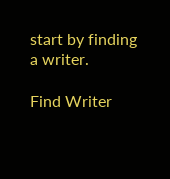start by finding a writer.

Find Writer